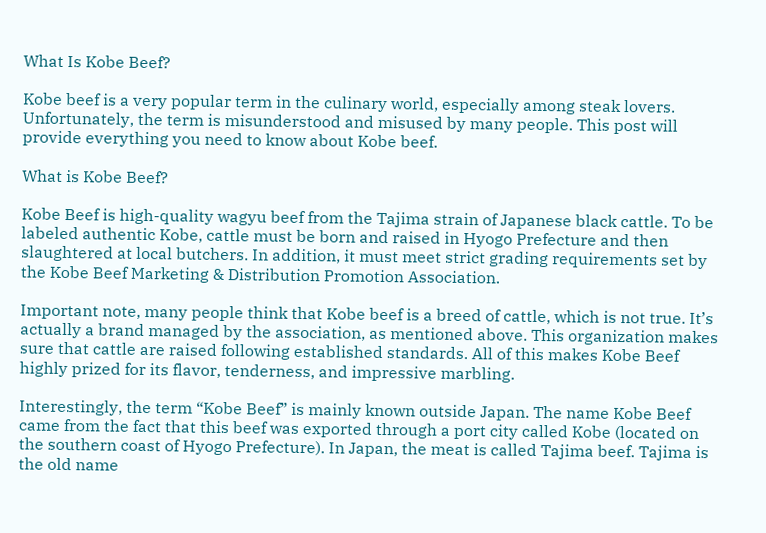What Is Kobe Beef?

Kobe beef is a very popular term in the culinary world, especially among steak lovers. Unfortunately, the term is misunderstood and misused by many people. This post will provide everything you need to know about Kobe beef.

What is Kobe Beef?

Kobe Beef is high-quality wagyu beef from the Tajima strain of Japanese black cattle. To be labeled authentic Kobe, cattle must be born and raised in Hyogo Prefecture and then slaughtered at local butchers. In addition, it must meet strict grading requirements set by the Kobe Beef Marketing & Distribution Promotion Association.

Important note, many people think that Kobe beef is a breed of cattle, which is not true. It’s actually a brand managed by the association, as mentioned above. This organization makes sure that cattle are raised following established standards. All of this makes Kobe Beef highly prized for its flavor, tenderness, and impressive marbling.

Interestingly, the term “Kobe Beef” is mainly known outside Japan. The name Kobe Beef came from the fact that this beef was exported through a port city called Kobe (located on the southern coast of Hyogo Prefecture). In Japan, the meat is called Tajima beef. Tajima is the old name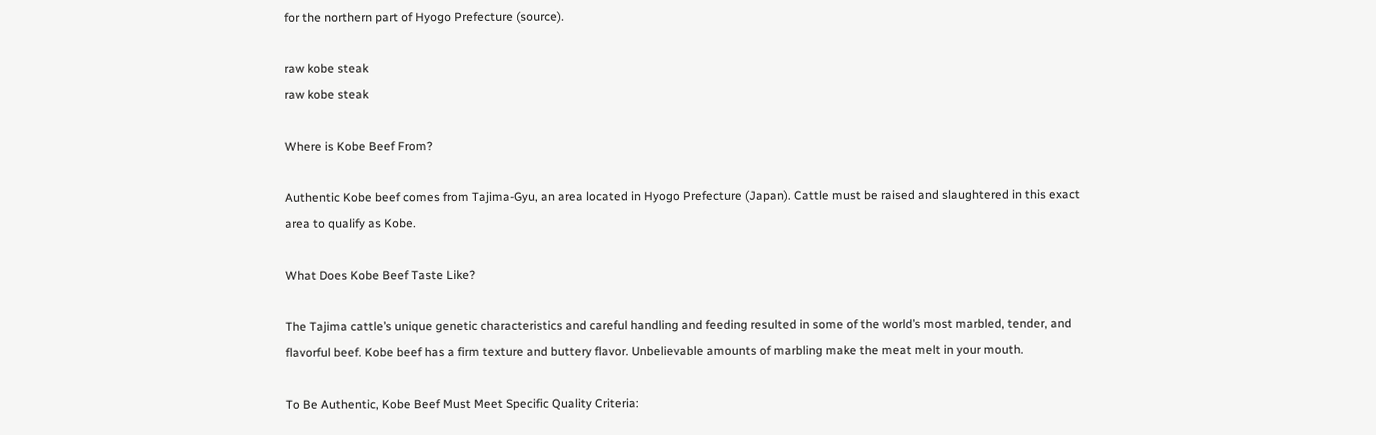for the northern part of Hyogo Prefecture (source).

raw kobe steak
raw kobe steak

Where is Kobe Beef From?

Authentic Kobe beef comes from Tajima-Gyu, an area located in Hyogo Prefecture (Japan). Cattle must be raised and slaughtered in this exact area to qualify as Kobe.

What Does Kobe Beef Taste Like?

The Tajima cattle’s unique genetic characteristics and careful handling and feeding resulted in some of the world’s most marbled, tender, and flavorful beef. Kobe beef has a firm texture and buttery flavor. Unbelievable amounts of marbling make the meat melt in your mouth.

To Be Authentic, Kobe Beef Must Meet Specific Quality Criteria: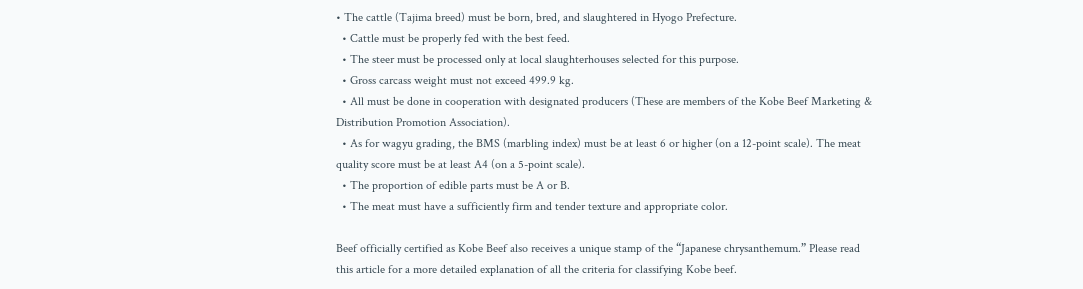• The cattle (Tajima breed) must be born, bred, and slaughtered in Hyogo Prefecture.
  • Cattle must be properly fed with the best feed.
  • The steer must be processed only at local slaughterhouses selected for this purpose.
  • Gross carcass weight must not exceed 499.9 kg.
  • All must be done in cooperation with designated producers (These are members of the Kobe Beef Marketing & Distribution Promotion Association).
  • As for wagyu grading, the BMS (marbling index) must be at least 6 or higher (on a 12-point scale). The meat quality score must be at least A4 (on a 5-point scale).
  • The proportion of edible parts must be A or B.
  • The meat must have a sufficiently firm and tender texture and appropriate color.

Beef officially certified as Kobe Beef also receives a unique stamp of the “Japanese chrysanthemum.” Please read this article for a more detailed explanation of all the criteria for classifying Kobe beef.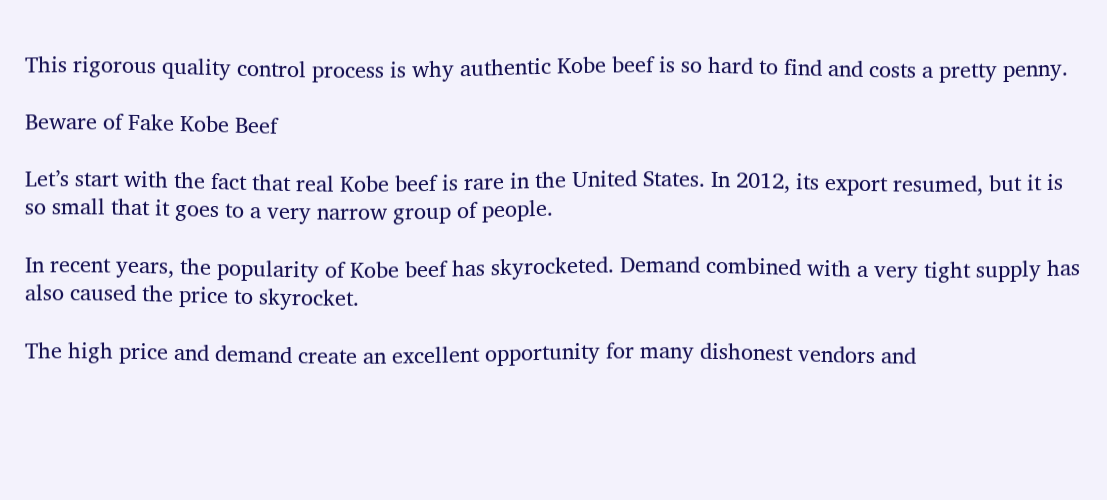This rigorous quality control process is why authentic Kobe beef is so hard to find and costs a pretty penny.

Beware of Fake Kobe Beef

Let’s start with the fact that real Kobe beef is rare in the United States. In 2012, its export resumed, but it is so small that it goes to a very narrow group of people.

In recent years, the popularity of Kobe beef has skyrocketed. Demand combined with a very tight supply has also caused the price to skyrocket.

The high price and demand create an excellent opportunity for many dishonest vendors and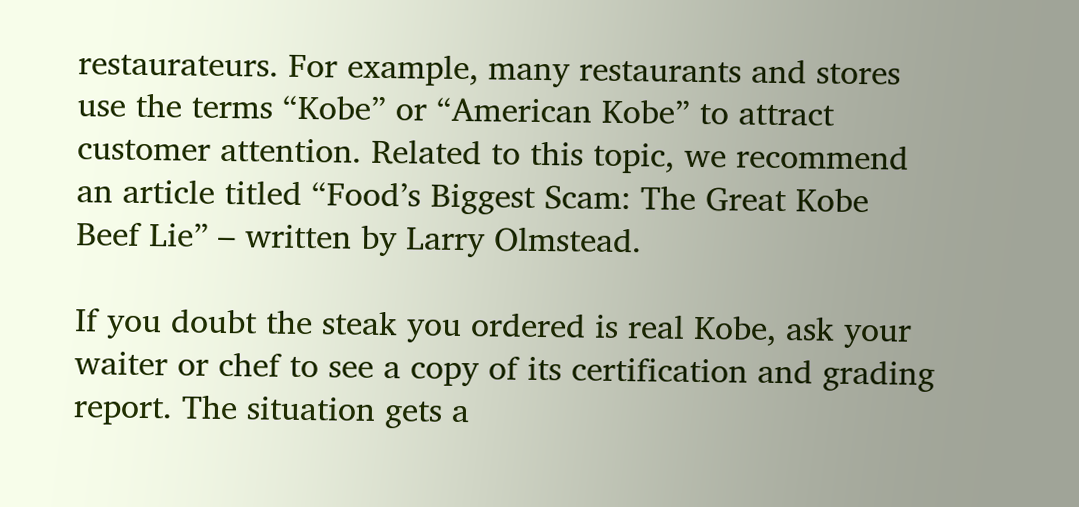restaurateurs. For example, many restaurants and stores use the terms “Kobe” or “American Kobe” to attract customer attention. Related to this topic, we recommend an article titled “Food’s Biggest Scam: The Great Kobe Beef Lie” – written by Larry Olmstead.

If you doubt the steak you ordered is real Kobe, ask your waiter or chef to see a copy of its certification and grading report. The situation gets a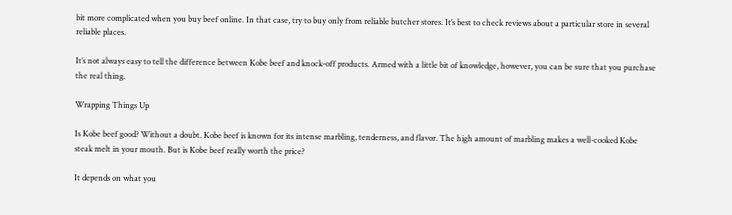bit more complicated when you buy beef online. In that case, try to buy only from reliable butcher stores. It’s best to check reviews about a particular store in several reliable places.

It’s not always easy to tell the difference between Kobe beef and knock-off products. Armed with a little bit of knowledge, however, you can be sure that you purchase the real thing.

Wrapping Things Up

Is Kobe beef good? Without a doubt. Kobe beef is known for its intense marbling, tenderness, and flavor. The high amount of marbling makes a well-cooked Kobe steak melt in your mouth. But is Kobe beef really worth the price?

It depends on what you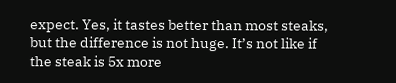expect. Yes, it tastes better than most steaks, but the difference is not huge. It’s not like if the steak is 5x more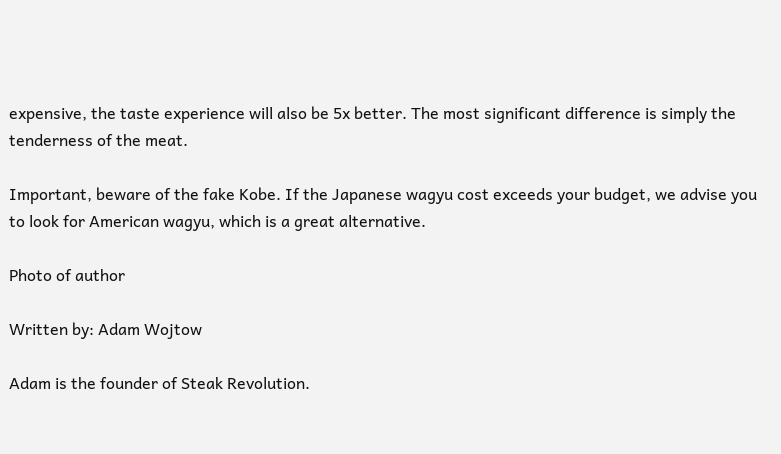expensive, the taste experience will also be 5x better. The most significant difference is simply the tenderness of the meat.

Important, beware of the fake Kobe. If the Japanese wagyu cost exceeds your budget, we advise you to look for American wagyu, which is a great alternative.

Photo of author

Written by: Adam Wojtow

Adam is the founder of Steak Revolution.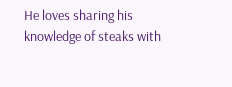He loves sharing his knowledge of steaks with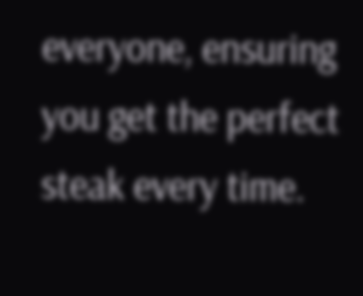everyone, ensuring you get the perfect steak every time.